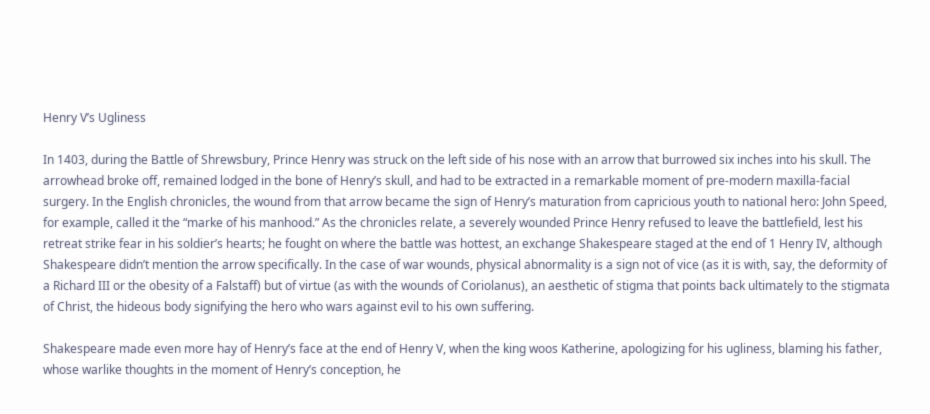Henry V’s Ugliness

In 1403, during the Battle of Shrewsbury, Prince Henry was struck on the left side of his nose with an arrow that burrowed six inches into his skull. The arrowhead broke off, remained lodged in the bone of Henry’s skull, and had to be extracted in a remarkable moment of pre-modern maxilla-facial surgery. In the English chronicles, the wound from that arrow became the sign of Henry’s maturation from capricious youth to national hero: John Speed, for example, called it the “marke of his manhood.” As the chronicles relate, a severely wounded Prince Henry refused to leave the battlefield, lest his retreat strike fear in his soldier’s hearts; he fought on where the battle was hottest, an exchange Shakespeare staged at the end of 1 Henry IV, although Shakespeare didn’t mention the arrow specifically. In the case of war wounds, physical abnormality is a sign not of vice (as it is with, say, the deformity of a Richard III or the obesity of a Falstaff) but of virtue (as with the wounds of Coriolanus), an aesthetic of stigma that points back ultimately to the stigmata of Christ, the hideous body signifying the hero who wars against evil to his own suffering.

Shakespeare made even more hay of Henry’s face at the end of Henry V, when the king woos Katherine, apologizing for his ugliness, blaming his father, whose warlike thoughts in the moment of Henry’s conception, he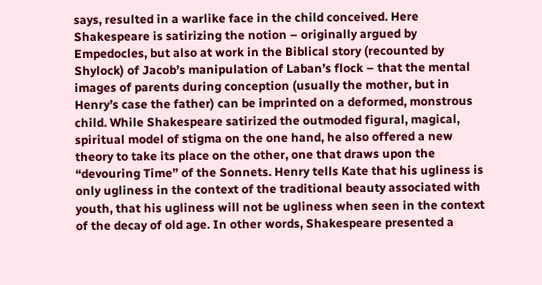says, resulted in a warlike face in the child conceived. Here Shakespeare is satirizing the notion – originally argued by Empedocles, but also at work in the Biblical story (recounted by Shylock) of Jacob’s manipulation of Laban’s flock – that the mental images of parents during conception (usually the mother, but in Henry’s case the father) can be imprinted on a deformed, monstrous child. While Shakespeare satirized the outmoded figural, magical, spiritual model of stigma on the one hand, he also offered a new theory to take its place on the other, one that draws upon the “devouring Time” of the Sonnets. Henry tells Kate that his ugliness is only ugliness in the context of the traditional beauty associated with youth, that his ugliness will not be ugliness when seen in the context of the decay of old age. In other words, Shakespeare presented a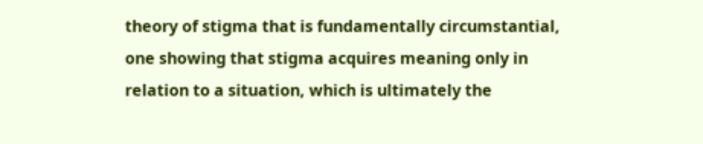theory of stigma that is fundamentally circumstantial, one showing that stigma acquires meaning only in relation to a situation, which is ultimately the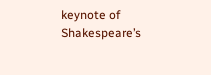keynote of Shakespeare’s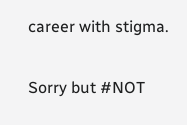career with stigma.

Sorry but #NOT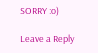SORRY :o)

Leave a Reply